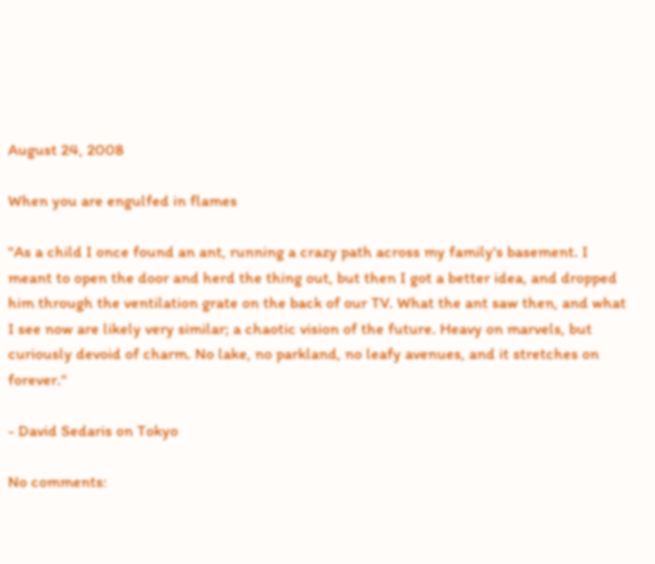August 24, 2008

When you are engulfed in flames

"As a child I once found an ant, running a crazy path across my family's basement. I meant to open the door and herd the thing out, but then I got a better idea, and dropped him through the ventilation grate on the back of our TV. What the ant saw then, and what I see now are likely very similar; a chaotic vision of the future. Heavy on marvels, but curiously devoid of charm. No lake, no parkland, no leafy avenues, and it stretches on forever."

- David Sedaris on Tokyo

No comments: